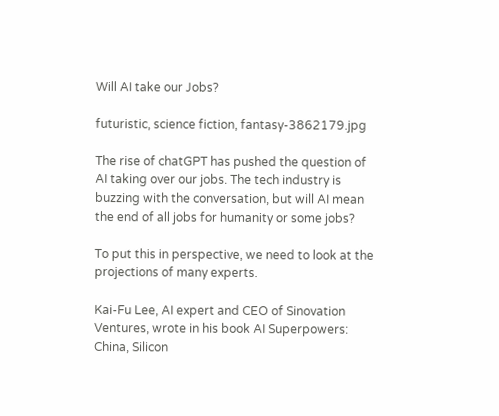Will AI take our Jobs?

futuristic, science fiction, fantasy-3862179.jpg

The rise of chatGPT has pushed the question of AI taking over our jobs. The tech industry is buzzing with the conversation, but will AI mean the end of all jobs for humanity or some jobs?

To put this in perspective, we need to look at the projections of many experts.

Kai-Fu Lee, AI expert and CEO of Sinovation Ventures, wrote in his book AI Superpowers: China, Silicon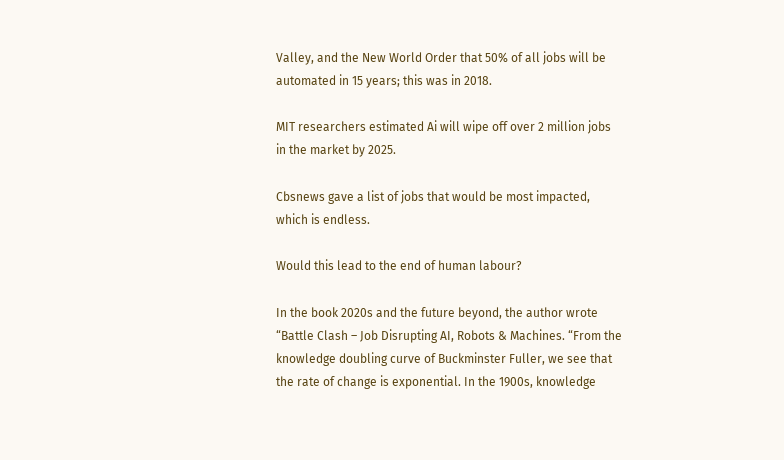Valley, and the New World Order that 50% of all jobs will be automated in 15 years; this was in 2018.

MIT researchers estimated Ai will wipe off over 2 million jobs in the market by 2025.

Cbsnews gave a list of jobs that would be most impacted, which is endless.

Would this lead to the end of human labour?

In the book 2020s and the future beyond, the author wrote “Battle Clash – Job Disrupting AI, Robots & Machines. “From the knowledge doubling curve of Buckminster Fuller, we see that the rate of change is exponential. In the 1900s, knowledge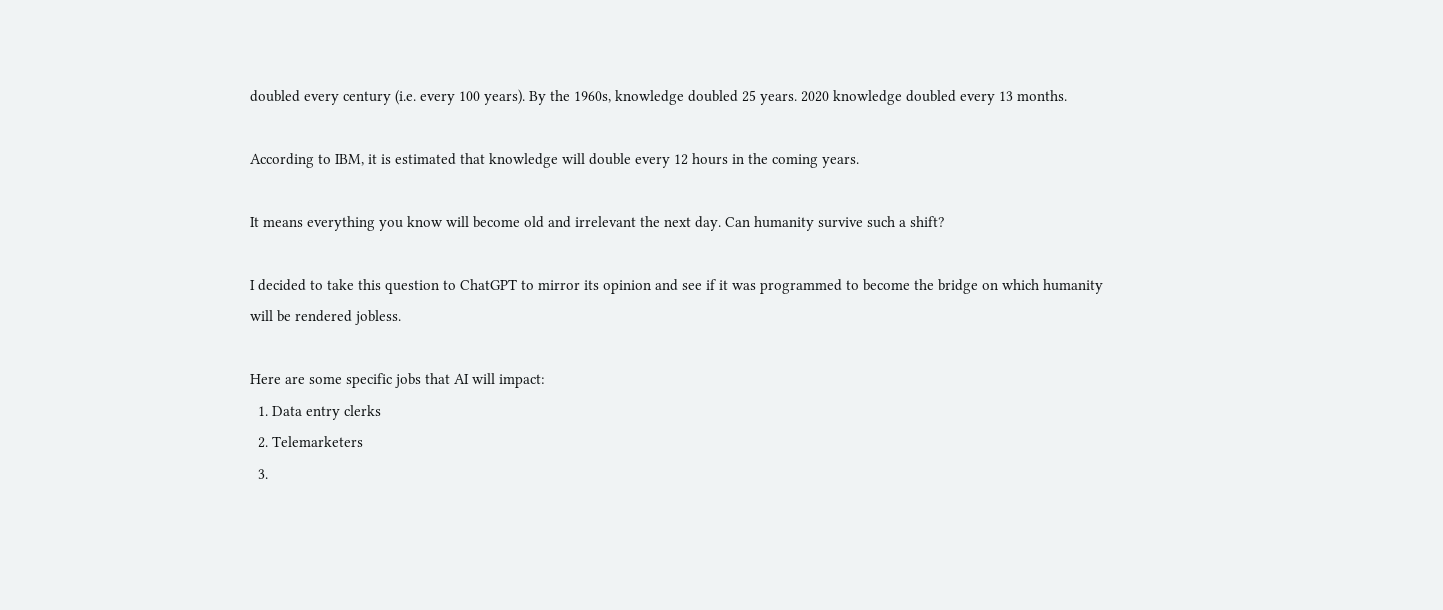doubled every century (i.e. every 100 years). By the 1960s, knowledge doubled 25 years. 2020 knowledge doubled every 13 months.

According to IBM, it is estimated that knowledge will double every 12 hours in the coming years.

It means everything you know will become old and irrelevant the next day. Can humanity survive such a shift?

I decided to take this question to ChatGPT to mirror its opinion and see if it was programmed to become the bridge on which humanity will be rendered jobless.

Here are some specific jobs that AI will impact:
  1. Data entry clerks
  2. Telemarketers
  3.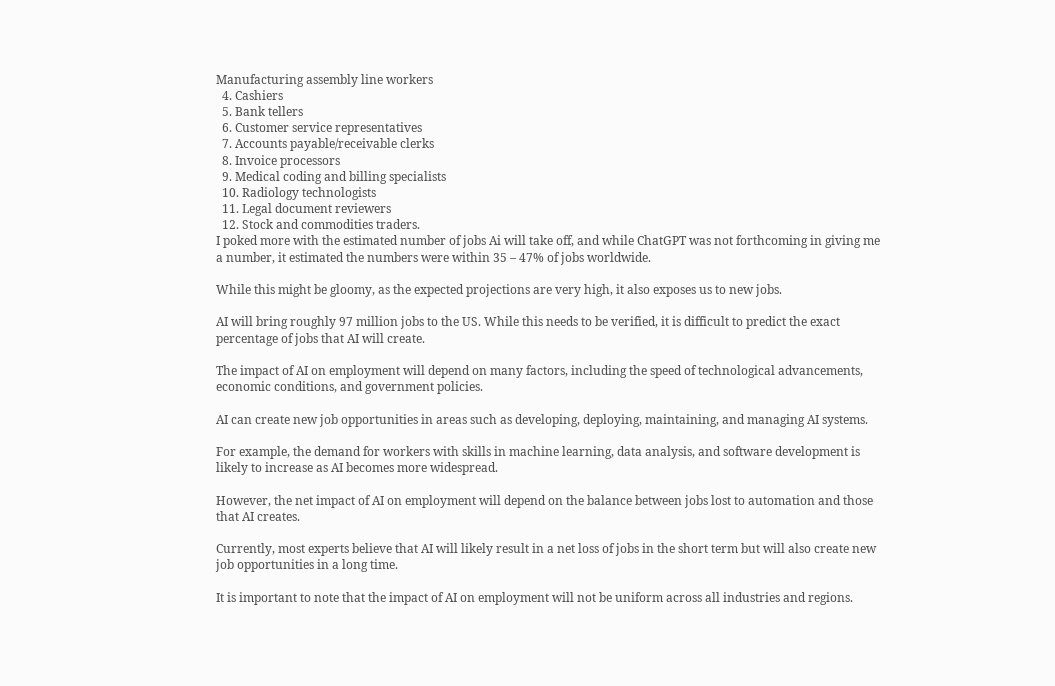Manufacturing assembly line workers
  4. Cashiers
  5. Bank tellers
  6. Customer service representatives
  7. Accounts payable/receivable clerks
  8. Invoice processors
  9. Medical coding and billing specialists
  10. Radiology technologists
  11. Legal document reviewers
  12. Stock and commodities traders.
I poked more with the estimated number of jobs Ai will take off, and while ChatGPT was not forthcoming in giving me a number, it estimated the numbers were within 35 – 47% of jobs worldwide.

While this might be gloomy, as the expected projections are very high, it also exposes us to new jobs.

AI will bring roughly 97 million jobs to the US. While this needs to be verified, it is difficult to predict the exact percentage of jobs that AI will create.

The impact of AI on employment will depend on many factors, including the speed of technological advancements, economic conditions, and government policies.

AI can create new job opportunities in areas such as developing, deploying, maintaining, and managing AI systems.

For example, the demand for workers with skills in machine learning, data analysis, and software development is likely to increase as AI becomes more widespread.

However, the net impact of AI on employment will depend on the balance between jobs lost to automation and those that AI creates.

Currently, most experts believe that AI will likely result in a net loss of jobs in the short term but will also create new job opportunities in a long time.

It is important to note that the impact of AI on employment will not be uniform across all industries and regions.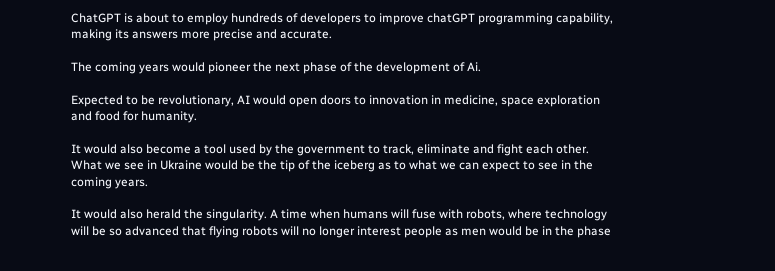ChatGPT is about to employ hundreds of developers to improve chatGPT programming capability, making its answers more precise and accurate.

The coming years would pioneer the next phase of the development of Ai.

Expected to be revolutionary, AI would open doors to innovation in medicine, space exploration and food for humanity.

It would also become a tool used by the government to track, eliminate and fight each other. What we see in Ukraine would be the tip of the iceberg as to what we can expect to see in the coming years.

It would also herald the singularity. A time when humans will fuse with robots, where technology will be so advanced that flying robots will no longer interest people as men would be in the phase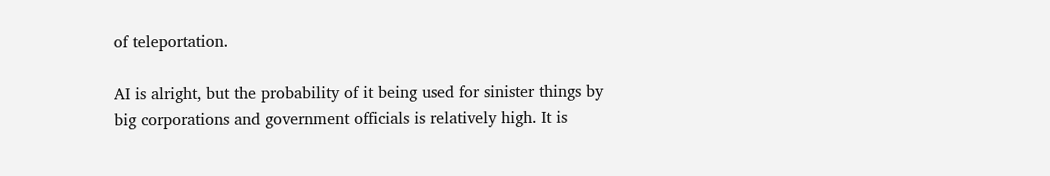of teleportation.

AI is alright, but the probability of it being used for sinister things by big corporations and government officials is relatively high. It is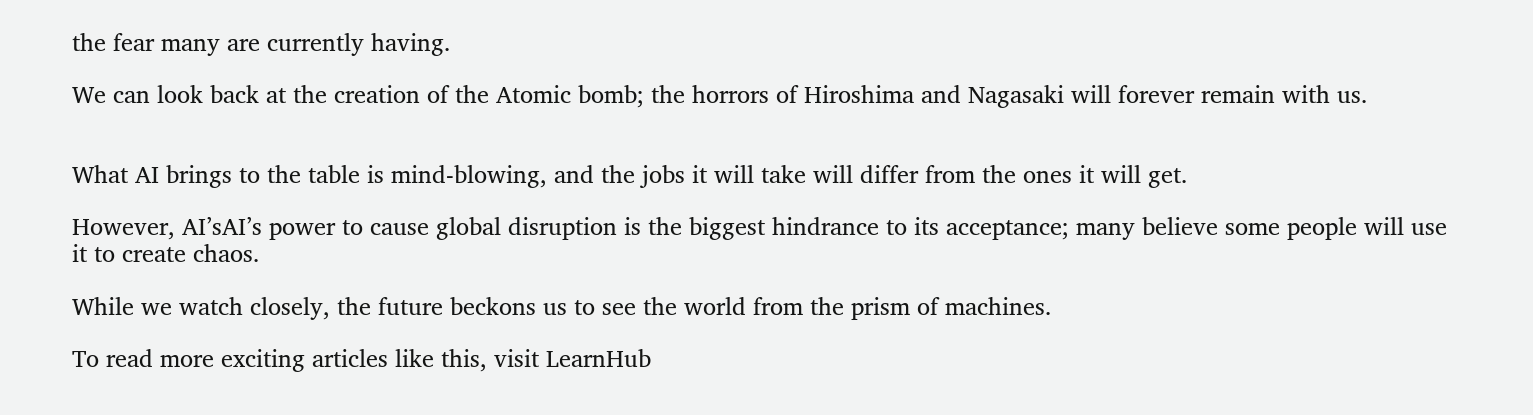the fear many are currently having.

We can look back at the creation of the Atomic bomb; the horrors of Hiroshima and Nagasaki will forever remain with us.


What AI brings to the table is mind-blowing, and the jobs it will take will differ from the ones it will get.

However, AI’sAI’s power to cause global disruption is the biggest hindrance to its acceptance; many believe some people will use it to create chaos.

While we watch closely, the future beckons us to see the world from the prism of machines.

To read more exciting articles like this, visit LearnHub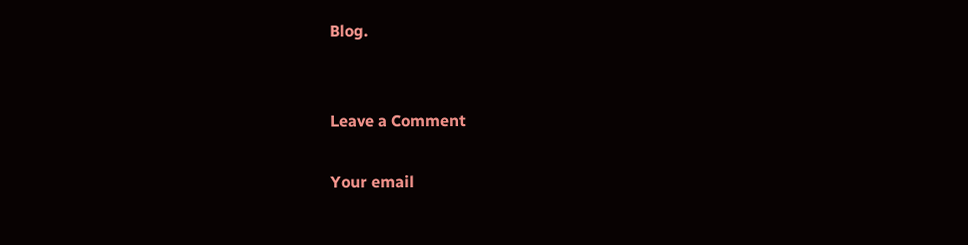Blog.


Leave a Comment

Your email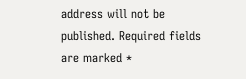address will not be published. Required fields are marked *